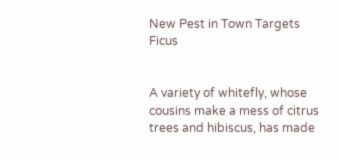New Pest in Town Targets Ficus


A variety of whitefly, whose cousins make a mess of citrus trees and hibiscus, has made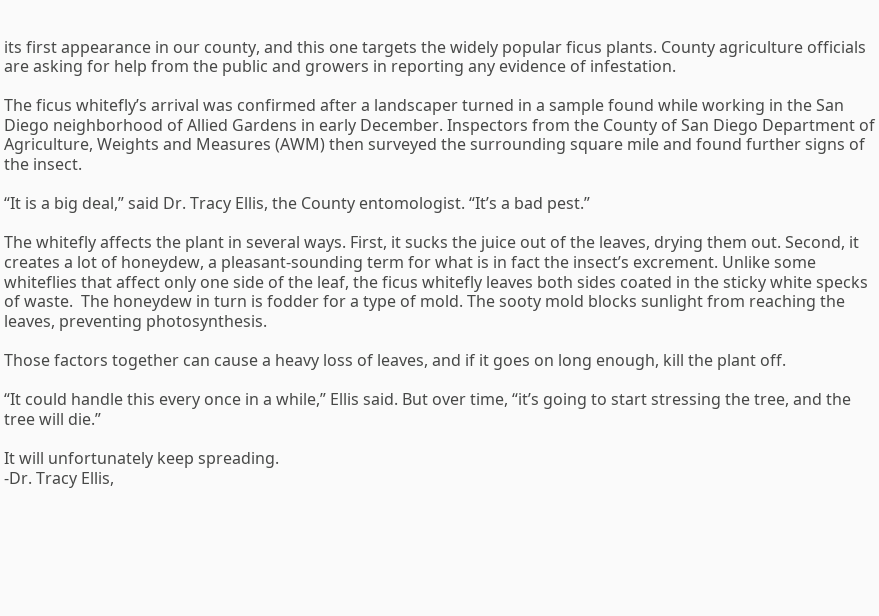its first appearance in our county, and this one targets the widely popular ficus plants. County agriculture officials are asking for help from the public and growers in reporting any evidence of infestation.

The ficus whitefly’s arrival was confirmed after a landscaper turned in a sample found while working in the San Diego neighborhood of Allied Gardens in early December. Inspectors from the County of San Diego Department of Agriculture, Weights and Measures (AWM) then surveyed the surrounding square mile and found further signs of the insect.

“It is a big deal,” said Dr. Tracy Ellis, the County entomologist. “It’s a bad pest.”

The whitefly affects the plant in several ways. First, it sucks the juice out of the leaves, drying them out. Second, it creates a lot of honeydew, a pleasant-sounding term for what is in fact the insect’s excrement. Unlike some whiteflies that affect only one side of the leaf, the ficus whitefly leaves both sides coated in the sticky white specks of waste.  The honeydew in turn is fodder for a type of mold. The sooty mold blocks sunlight from reaching the leaves, preventing photosynthesis.

Those factors together can cause a heavy loss of leaves, and if it goes on long enough, kill the plant off.

“It could handle this every once in a while,” Ellis said. But over time, “it’s going to start stressing the tree, and the tree will die.”

It will unfortunately keep spreading.
-Dr. Tracy Ellis,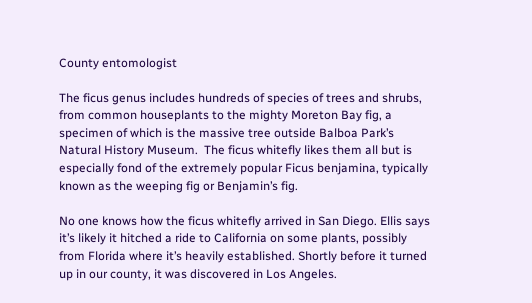County entomologist

The ficus genus includes hundreds of species of trees and shrubs, from common houseplants to the mighty Moreton Bay fig, a specimen of which is the massive tree outside Balboa Park’s Natural History Museum.  The ficus whitefly likes them all but is especially fond of the extremely popular Ficus benjamina, typically known as the weeping fig or Benjamin’s fig.

No one knows how the ficus whitefly arrived in San Diego. Ellis says it’s likely it hitched a ride to California on some plants, possibly from Florida where it’s heavily established. Shortly before it turned up in our county, it was discovered in Los Angeles.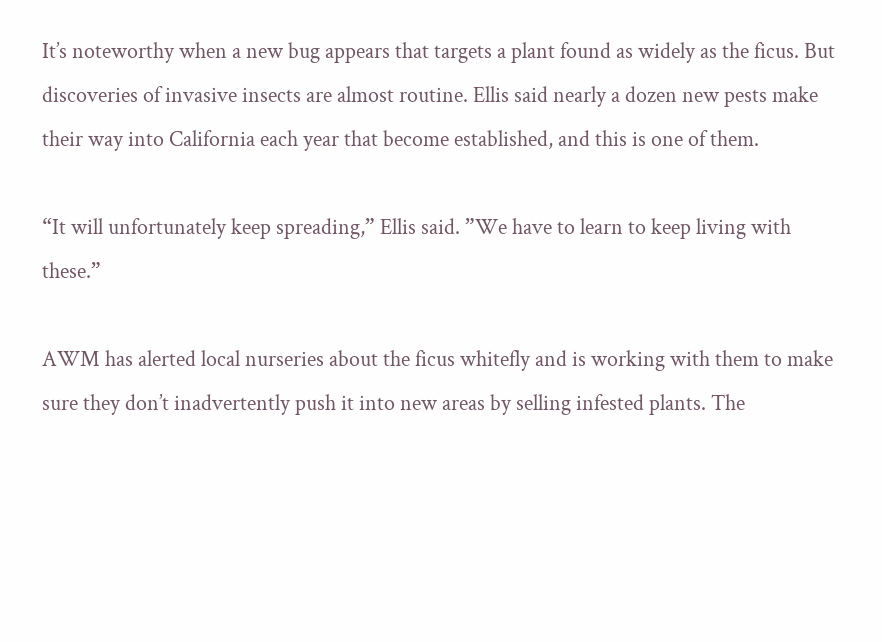It’s noteworthy when a new bug appears that targets a plant found as widely as the ficus. But discoveries of invasive insects are almost routine. Ellis said nearly a dozen new pests make their way into California each year that become established, and this is one of them.

“It will unfortunately keep spreading,” Ellis said. ”We have to learn to keep living with these.”

AWM has alerted local nurseries about the ficus whitefly and is working with them to make sure they don’t inadvertently push it into new areas by selling infested plants. The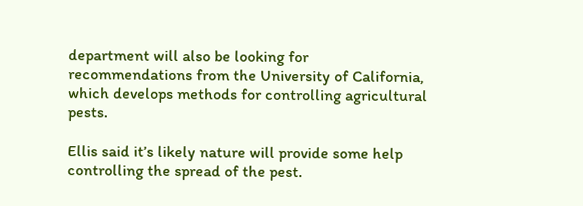department will also be looking for recommendations from the University of California, which develops methods for controlling agricultural pests.

Ellis said it’s likely nature will provide some help controlling the spread of the pest.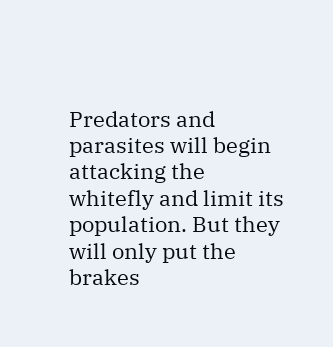Predators and parasites will begin attacking the whitefly and limit its population. But they will only put the brakes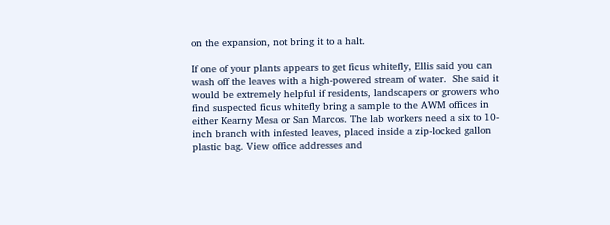on the expansion, not bring it to a halt.

If one of your plants appears to get ficus whitefly, Ellis said you can wash off the leaves with a high-powered stream of water.  She said it would be extremely helpful if residents, landscapers or growers who find suspected ficus whitefly bring a sample to the AWM offices in either Kearny Mesa or San Marcos. The lab workers need a six to 10-inch branch with infested leaves, placed inside a zip-locked gallon plastic bag. View office addresses and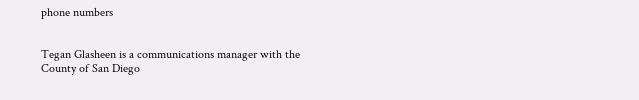phone numbers


Tegan Glasheen is a communications manager with the County of San Diego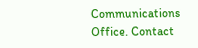Communications Office. Contact